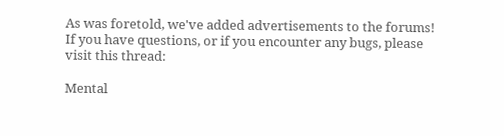As was foretold, we've added advertisements to the forums! If you have questions, or if you encounter any bugs, please visit this thread:

Mental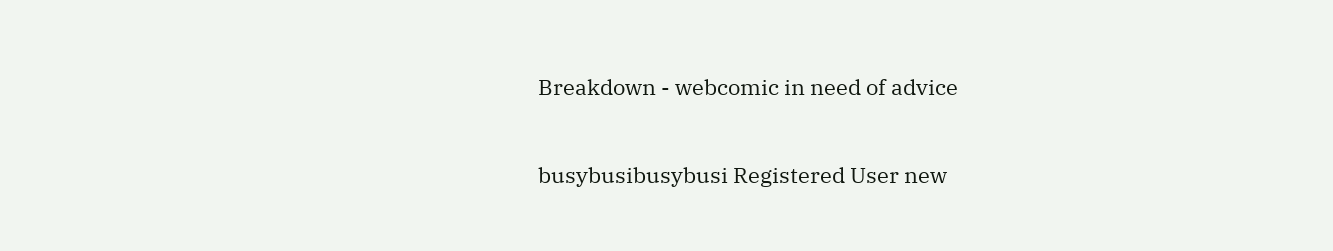Breakdown - webcomic in need of advice

busybusibusybusi Registered User new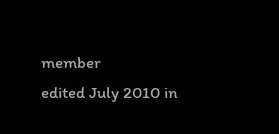member
edited July 2010 in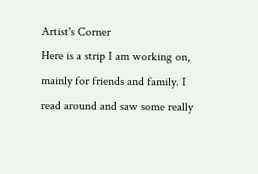Artist's Corner
Here is a strip I am working on, mainly for friends and family. I read around and saw some really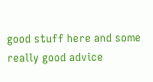good stuff here and some really good advice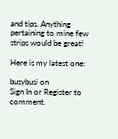and tips. Anything pertaining to mine few strips would be great!

Here is my latest one:

busybusi on
Sign In or Register to comment.